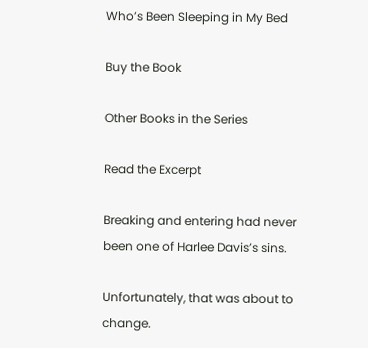Who’s Been Sleeping in My Bed

Buy the Book

Other Books in the Series

Read the Excerpt

Breaking and entering had never been one of Harlee Davis’s sins.

Unfortunately, that was about to change.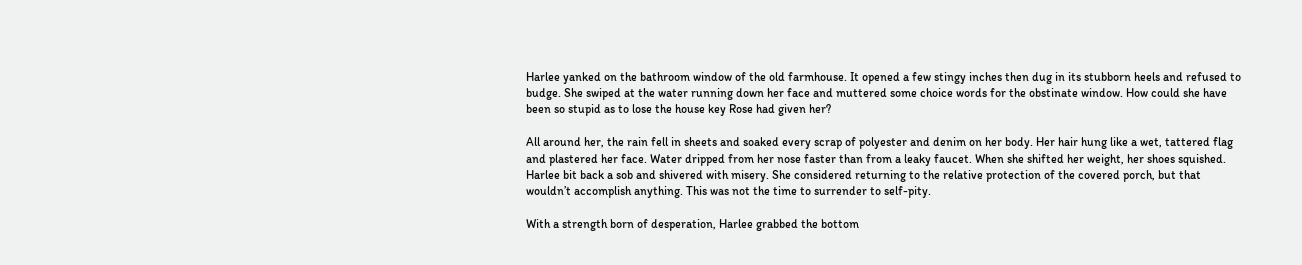Harlee yanked on the bathroom window of the old farmhouse. It opened a few stingy inches then dug in its stubborn heels and refused to budge. She swiped at the water running down her face and muttered some choice words for the obstinate window. How could she have been so stupid as to lose the house key Rose had given her?

All around her, the rain fell in sheets and soaked every scrap of polyester and denim on her body. Her hair hung like a wet, tattered flag and plastered her face. Water dripped from her nose faster than from a leaky faucet. When she shifted her weight, her shoes squished. Harlee bit back a sob and shivered with misery. She considered returning to the relative protection of the covered porch, but that wouldn’t accomplish anything. This was not the time to surrender to self-pity.

With a strength born of desperation, Harlee grabbed the bottom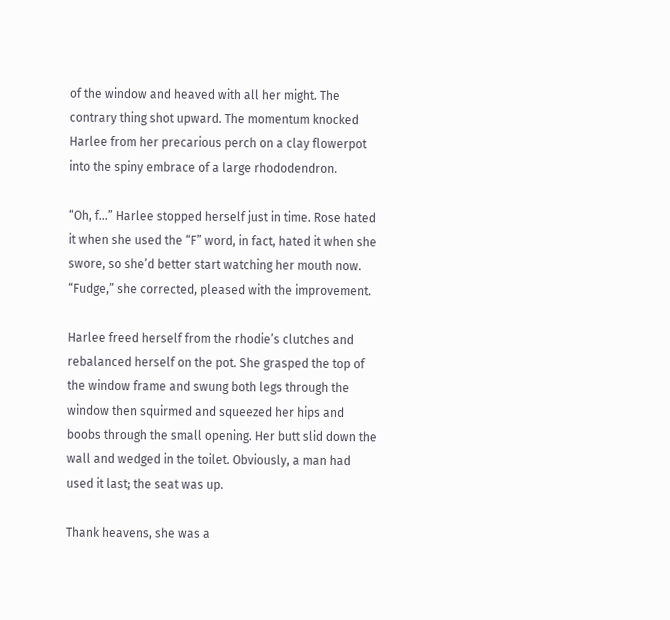of the window and heaved with all her might. The contrary thing shot upward. The momentum knocked Harlee from her precarious perch on a clay flowerpot into the spiny embrace of a large rhododendron.

“Oh, f…” Harlee stopped herself just in time. Rose hated it when she used the “F” word, in fact, hated it when she swore, so she’d better start watching her mouth now. “Fudge,” she corrected, pleased with the improvement.

Harlee freed herself from the rhodie’s clutches and rebalanced herself on the pot. She grasped the top of the window frame and swung both legs through the window then squirmed and squeezed her hips and boobs through the small opening. Her butt slid down the wall and wedged in the toilet. Obviously, a man had used it last; the seat was up.

Thank heavens, she was a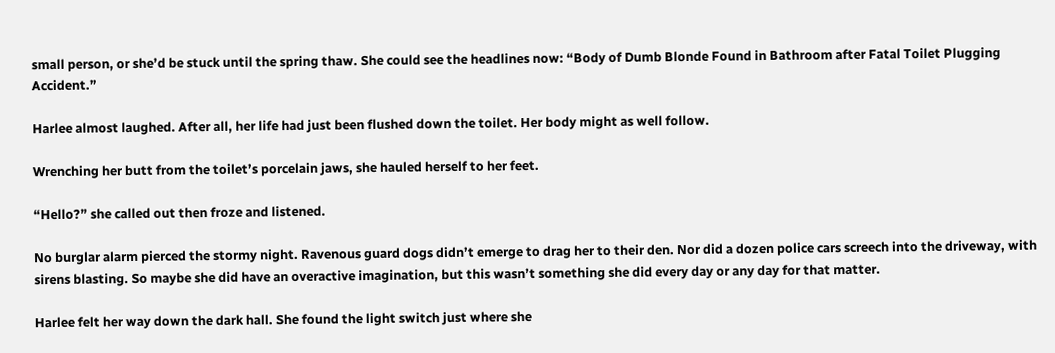small person, or she’d be stuck until the spring thaw. She could see the headlines now: “Body of Dumb Blonde Found in Bathroom after Fatal Toilet Plugging Accident.”

Harlee almost laughed. After all, her life had just been flushed down the toilet. Her body might as well follow.

Wrenching her butt from the toilet’s porcelain jaws, she hauled herself to her feet.

“Hello?” she called out then froze and listened.

No burglar alarm pierced the stormy night. Ravenous guard dogs didn’t emerge to drag her to their den. Nor did a dozen police cars screech into the driveway, with sirens blasting. So maybe she did have an overactive imagination, but this wasn’t something she did every day or any day for that matter.

Harlee felt her way down the dark hall. She found the light switch just where she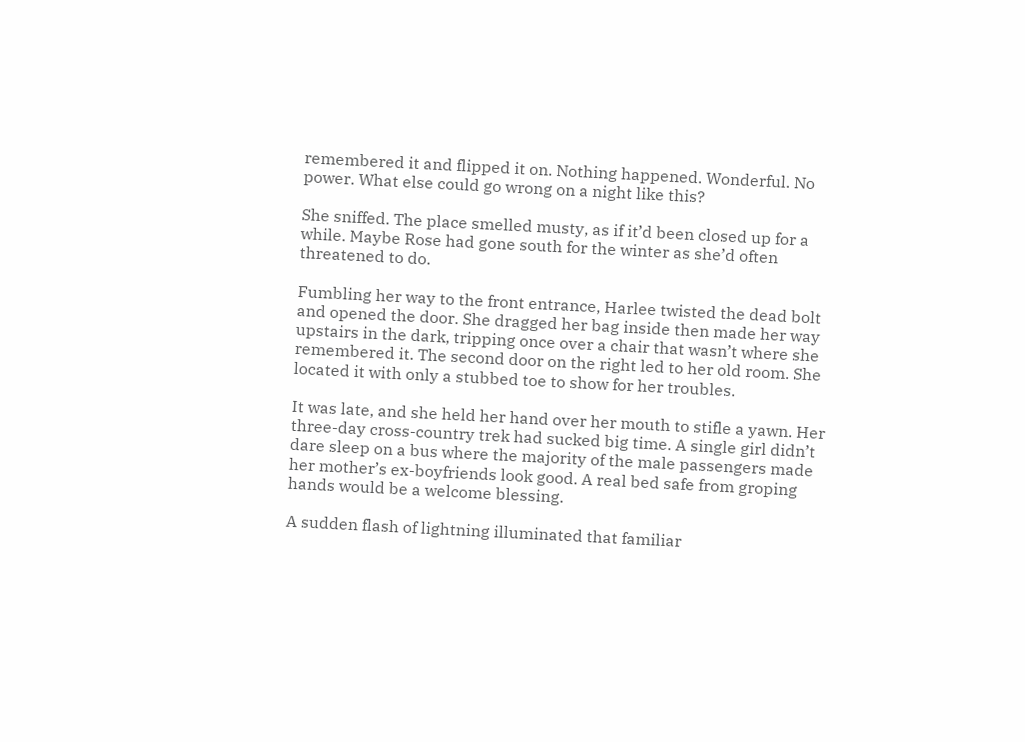remembered it and flipped it on. Nothing happened. Wonderful. No power. What else could go wrong on a night like this?

She sniffed. The place smelled musty, as if it’d been closed up for a while. Maybe Rose had gone south for the winter as she’d often threatened to do.

Fumbling her way to the front entrance, Harlee twisted the dead bolt and opened the door. She dragged her bag inside then made her way upstairs in the dark, tripping once over a chair that wasn’t where she remembered it. The second door on the right led to her old room. She located it with only a stubbed toe to show for her troubles.

It was late, and she held her hand over her mouth to stifle a yawn. Her three-day cross-country trek had sucked big time. A single girl didn’t dare sleep on a bus where the majority of the male passengers made her mother’s ex-boyfriends look good. A real bed safe from groping hands would be a welcome blessing.

A sudden flash of lightning illuminated that familiar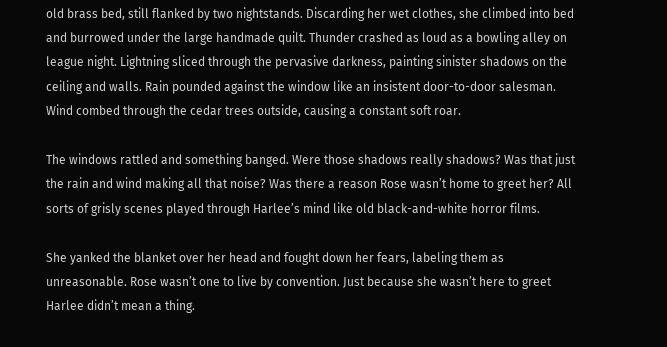old brass bed, still flanked by two nightstands. Discarding her wet clothes, she climbed into bed and burrowed under the large handmade quilt. Thunder crashed as loud as a bowling alley on league night. Lightning sliced through the pervasive darkness, painting sinister shadows on the ceiling and walls. Rain pounded against the window like an insistent door-to-door salesman. Wind combed through the cedar trees outside, causing a constant soft roar.

The windows rattled and something banged. Were those shadows really shadows? Was that just the rain and wind making all that noise? Was there a reason Rose wasn’t home to greet her? All sorts of grisly scenes played through Harlee’s mind like old black-and-white horror films.

She yanked the blanket over her head and fought down her fears, labeling them as unreasonable. Rose wasn’t one to live by convention. Just because she wasn’t here to greet Harlee didn’t mean a thing.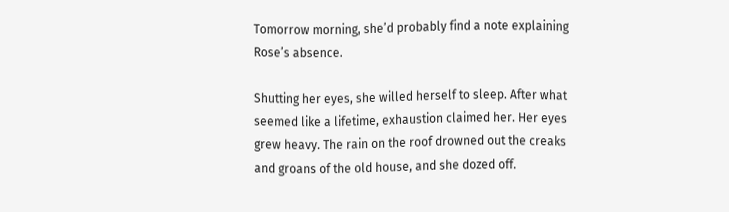Tomorrow morning, she’d probably find a note explaining Rose’s absence.

Shutting her eyes, she willed herself to sleep. After what seemed like a lifetime, exhaustion claimed her. Her eyes grew heavy. The rain on the roof drowned out the creaks and groans of the old house, and she dozed off.